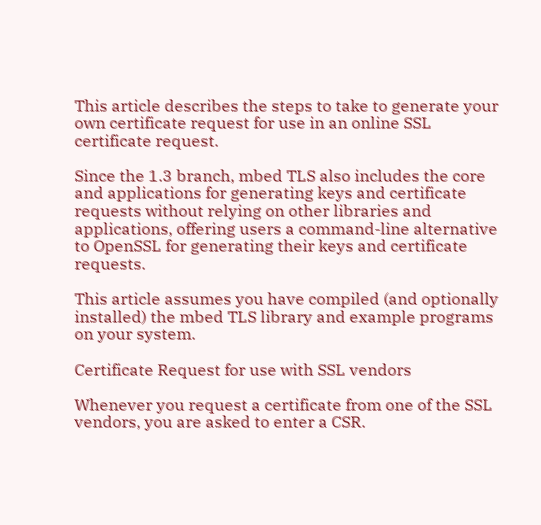This article describes the steps to take to generate your own certificate request for use in an online SSL certificate request.

Since the 1.3 branch, mbed TLS also includes the core and applications for generating keys and certificate requests without relying on other libraries and applications, offering users a command-line alternative to OpenSSL for generating their keys and certificate requests.

This article assumes you have compiled (and optionally installed) the mbed TLS library and example programs on your system.

Certificate Request for use with SSL vendors

Whenever you request a certificate from one of the SSL vendors, you are asked to enter a CSR.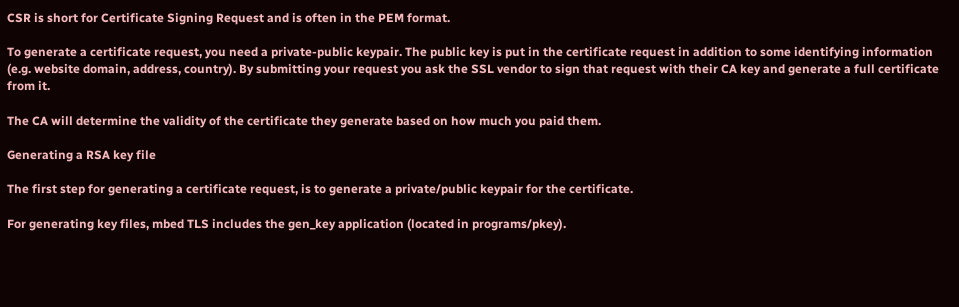CSR is short for Certificate Signing Request and is often in the PEM format.

To generate a certificate request, you need a private-public keypair. The public key is put in the certificate request in addition to some identifying information (e.g. website domain, address, country). By submitting your request you ask the SSL vendor to sign that request with their CA key and generate a full certificate from it.

The CA will determine the validity of the certificate they generate based on how much you paid them.

Generating a RSA key file

The first step for generating a certificate request, is to generate a private/public keypair for the certificate.

For generating key files, mbed TLS includes the gen_key application (located in programs/pkey).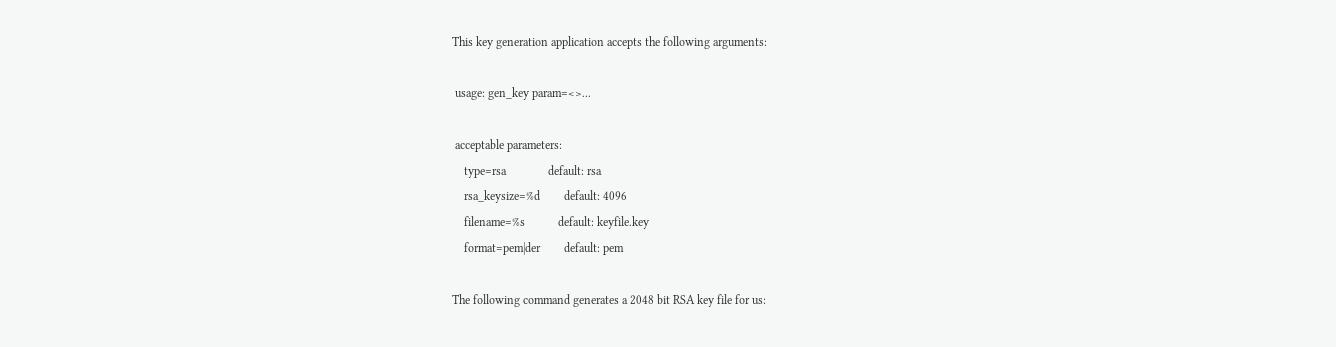This key generation application accepts the following arguments:

 usage: gen_key param=<>...

 acceptable parameters:
    type=rsa              default: rsa
    rsa_keysize=%d        default: 4096
    filename=%s           default: keyfile.key
    format=pem|der        default: pem

The following command generates a 2048 bit RSA key file for us: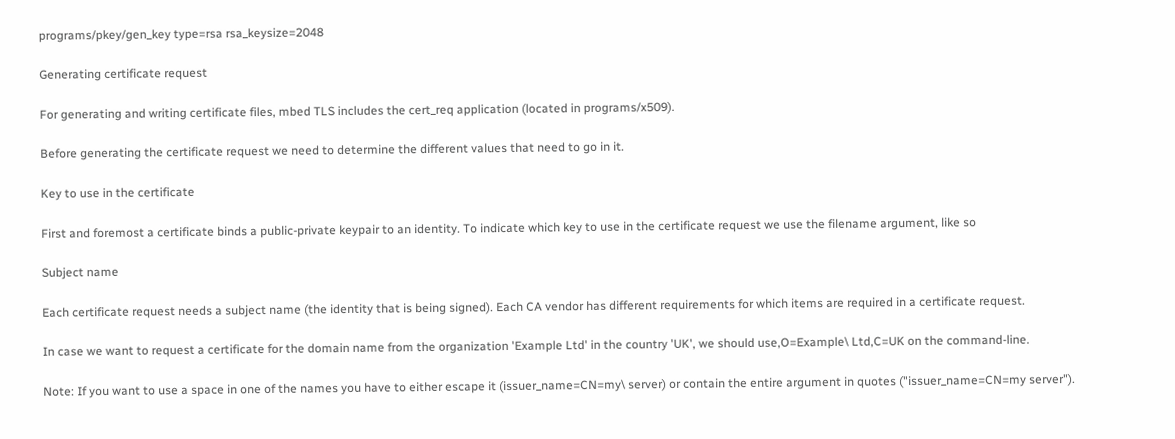programs/pkey/gen_key type=rsa rsa_keysize=2048

Generating certificate request

For generating and writing certificate files, mbed TLS includes the cert_req application (located in programs/x509).

Before generating the certificate request we need to determine the different values that need to go in it.

Key to use in the certificate

First and foremost a certificate binds a public-private keypair to an identity. To indicate which key to use in the certificate request we use the filename argument, like so

Subject name

Each certificate request needs a subject name (the identity that is being signed). Each CA vendor has different requirements for which items are required in a certificate request.

In case we want to request a certificate for the domain name from the organization 'Example Ltd' in the country 'UK', we should use,O=Example\ Ltd,C=UK on the command-line.

Note: If you want to use a space in one of the names you have to either escape it (issuer_name=CN=my\ server) or contain the entire argument in quotes ("issuer_name=CN=my server").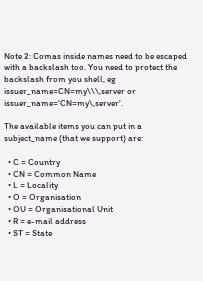Note 2: Comas inside names need to be escaped with a backslash too. You need to protect the backslash from you shell, eg issuer_name=CN=my\\\,server or issuer_name='CN=my\,server'.

The available items you can put in a subject_name (that we support) are:

  • C = Country
  • CN = Common Name
  • L = Locality
  • O = Organisation
  • OU = Organisational Unit
  • R = e-mail address
  • ST = State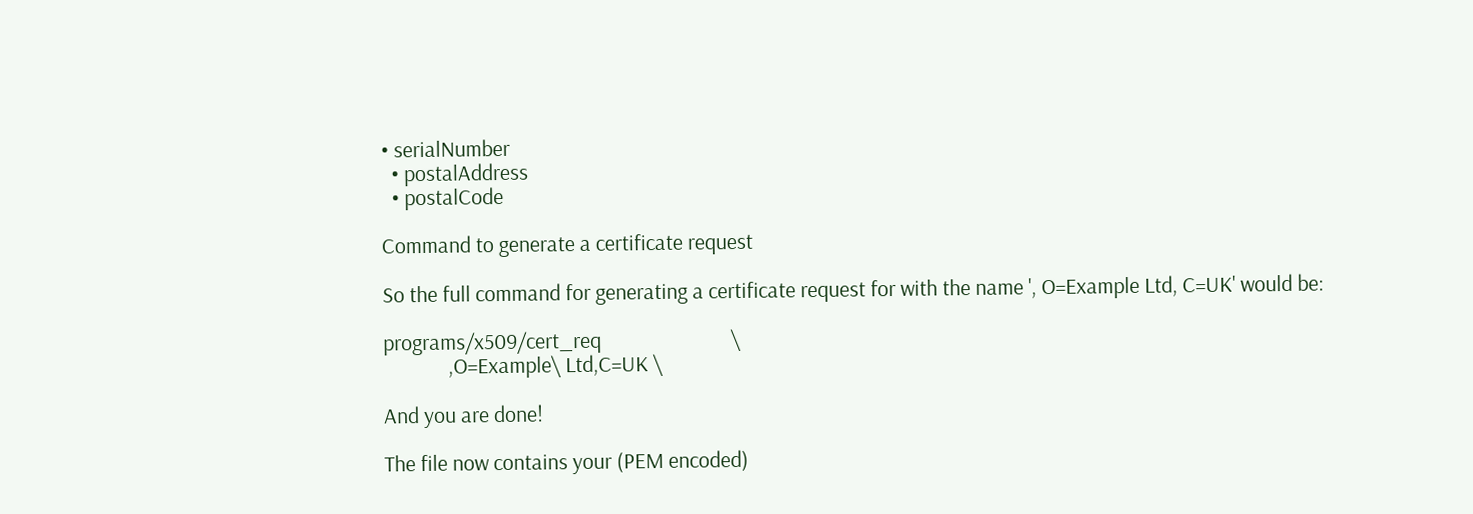• serialNumber
  • postalAddress
  • postalCode

Command to generate a certificate request

So the full command for generating a certificate request for with the name ', O=Example Ltd, C=UK' would be:

programs/x509/cert_req                          \
             ,O=Example\ Ltd,C=UK \

And you are done!

The file now contains your (PEM encoded)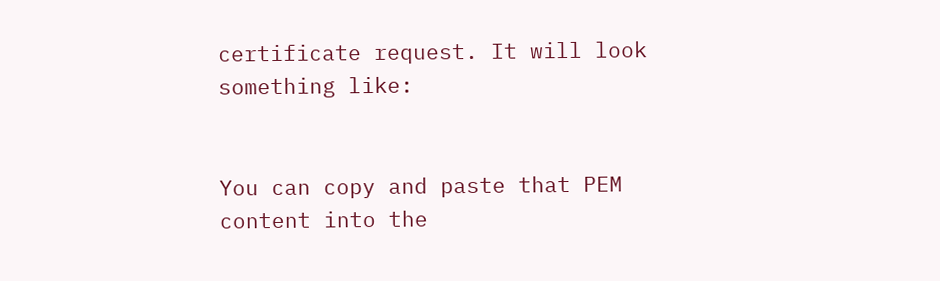certificate request. It will look something like:


You can copy and paste that PEM content into the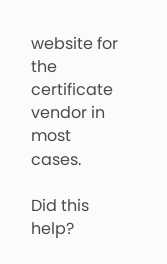website for the certificate vendor in most cases.

Did this help?